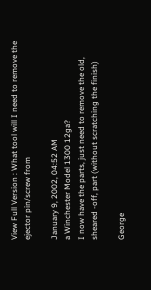View Full Version : What tool will I need to remove the ejector pin/screw from

January 9, 2002, 04:52 AM
a Winchester Model 1300 12ga?
I now have the parts, just need to remove the old, sheared -off, part (without scratching the finish)

George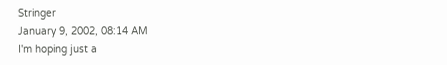Stringer
January 9, 2002, 08:14 AM
I'm hoping just a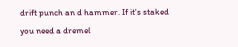drift punch an d hammer. If it's staked you need a dremel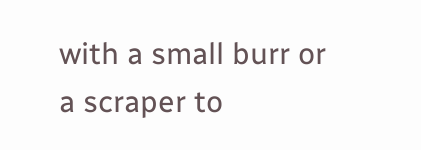with a small burr or a scraper to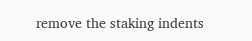remove the staking indents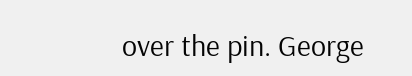over the pin. George